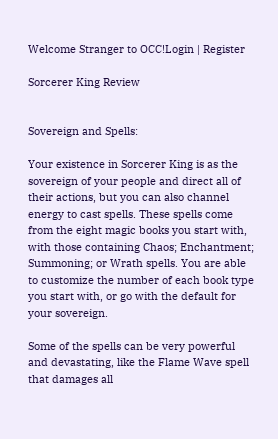Welcome Stranger to OCC!Login | Register

Sorcerer King Review


Sovereign and Spells:

Your existence in Sorcerer King is as the sovereign of your people and direct all of their actions, but you can also channel energy to cast spells. These spells come from the eight magic books you start with, with those containing Chaos; Enchantment; Summoning; or Wrath spells. You are able to customize the number of each book type you start with, or go with the default for your sovereign.

Some of the spells can be very powerful and devastating, like the Flame Wave spell that damages all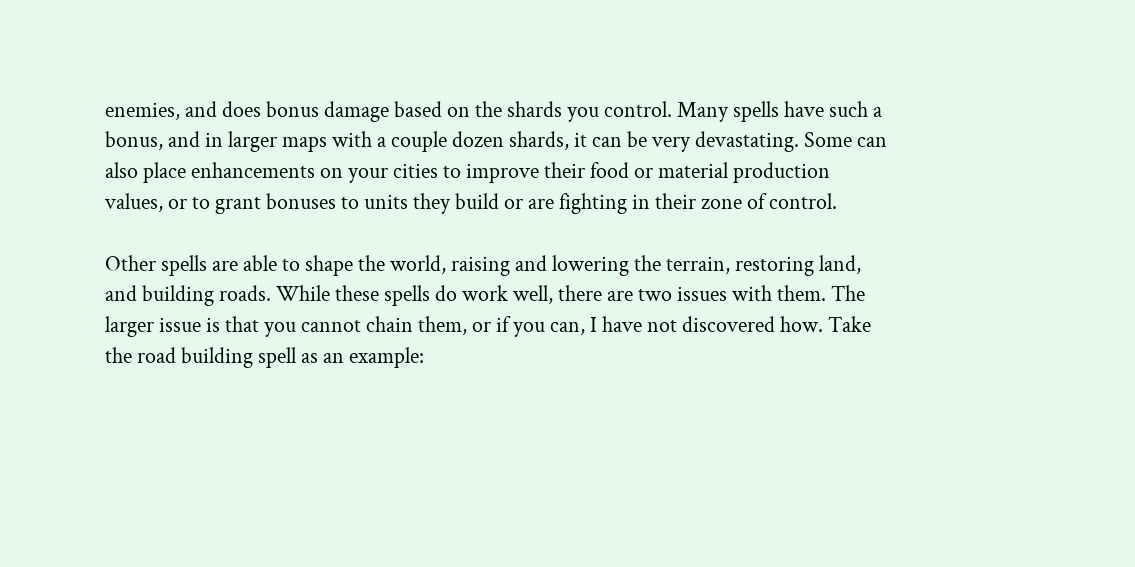enemies, and does bonus damage based on the shards you control. Many spells have such a bonus, and in larger maps with a couple dozen shards, it can be very devastating. Some can also place enhancements on your cities to improve their food or material production values, or to grant bonuses to units they build or are fighting in their zone of control.

Other spells are able to shape the world, raising and lowering the terrain, restoring land, and building roads. While these spells do work well, there are two issues with them. The larger issue is that you cannot chain them, or if you can, I have not discovered how. Take the road building spell as an example: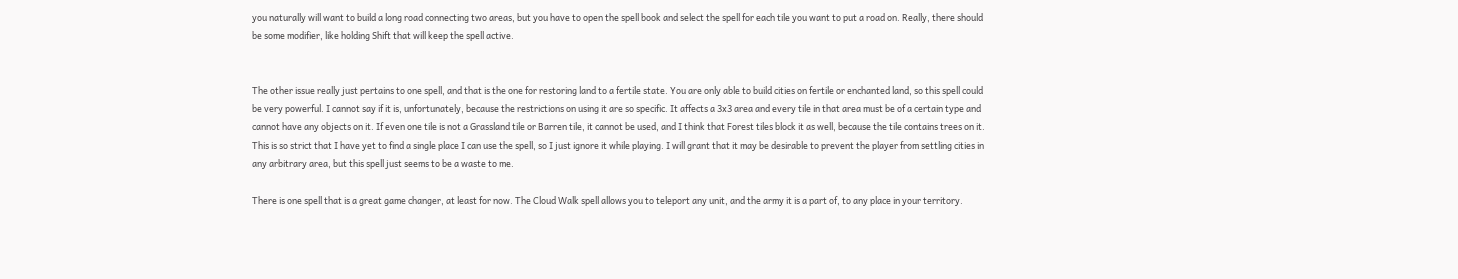you naturally will want to build a long road connecting two areas, but you have to open the spell book and select the spell for each tile you want to put a road on. Really, there should be some modifier, like holding Shift that will keep the spell active.


The other issue really just pertains to one spell, and that is the one for restoring land to a fertile state. You are only able to build cities on fertile or enchanted land, so this spell could be very powerful. I cannot say if it is, unfortunately, because the restrictions on using it are so specific. It affects a 3x3 area and every tile in that area must be of a certain type and cannot have any objects on it. If even one tile is not a Grassland tile or Barren tile, it cannot be used, and I think that Forest tiles block it as well, because the tile contains trees on it. This is so strict that I have yet to find a single place I can use the spell, so I just ignore it while playing. I will grant that it may be desirable to prevent the player from settling cities in any arbitrary area, but this spell just seems to be a waste to me.

There is one spell that is a great game changer, at least for now. The Cloud Walk spell allows you to teleport any unit, and the army it is a part of, to any place in your territory.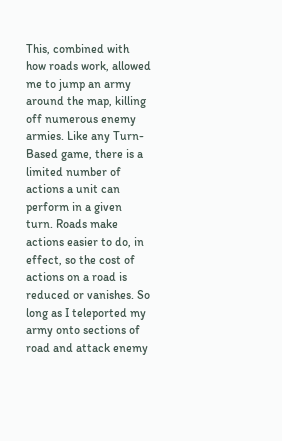This, combined with how roads work, allowed me to jump an army around the map, killing off numerous enemy armies. Like any Turn-Based game, there is a limited number of actions a unit can perform in a given turn. Roads make actions easier to do, in effect, so the cost of actions on a road is reduced or vanishes. So long as I teleported my army onto sections of road and attack enemy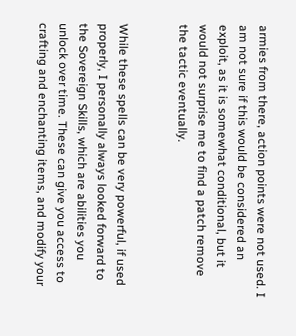armies from there, action points were not used. I am not sure if this would be considered an exploit, as it is somewhat conditional, but it would not surprise me to find a patch remove the tactic eventually.


While these spells can be very powerful, if used properly, I personally always looked forward to the Sovereign Skills, which are abilities you unlock over time. These can give you access to crafting and enchanting items, and modify your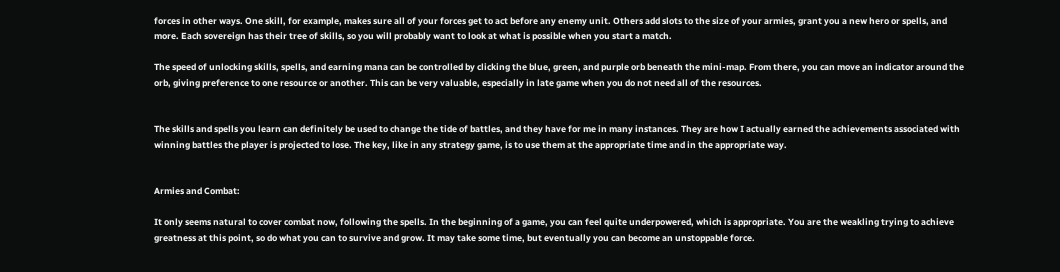forces in other ways. One skill, for example, makes sure all of your forces get to act before any enemy unit. Others add slots to the size of your armies, grant you a new hero or spells, and more. Each sovereign has their tree of skills, so you will probably want to look at what is possible when you start a match.

The speed of unlocking skills, spells, and earning mana can be controlled by clicking the blue, green, and purple orb beneath the mini-map. From there, you can move an indicator around the orb, giving preference to one resource or another. This can be very valuable, especially in late game when you do not need all of the resources.


The skills and spells you learn can definitely be used to change the tide of battles, and they have for me in many instances. They are how I actually earned the achievements associated with winning battles the player is projected to lose. The key, like in any strategy game, is to use them at the appropriate time and in the appropriate way.


Armies and Combat:

It only seems natural to cover combat now, following the spells. In the beginning of a game, you can feel quite underpowered, which is appropriate. You are the weakling trying to achieve greatness at this point, so do what you can to survive and grow. It may take some time, but eventually you can become an unstoppable force.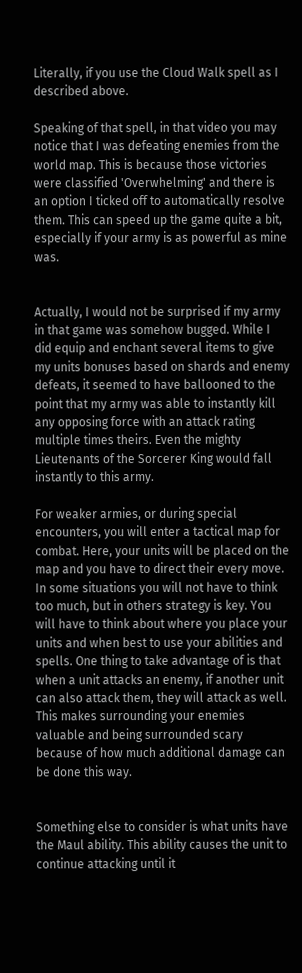Literally, if you use the Cloud Walk spell as I described above.

Speaking of that spell, in that video you may notice that I was defeating enemies from the world map. This is because those victories were classified 'Overwhelming' and there is an option I ticked off to automatically resolve them. This can speed up the game quite a bit, especially if your army is as powerful as mine was.


Actually, I would not be surprised if my army in that game was somehow bugged. While I did equip and enchant several items to give my units bonuses based on shards and enemy defeats, it seemed to have ballooned to the point that my army was able to instantly kill any opposing force with an attack rating multiple times theirs. Even the mighty Lieutenants of the Sorcerer King would fall instantly to this army.

For weaker armies, or during special encounters, you will enter a tactical map for combat. Here, your units will be placed on the map and you have to direct their every move. In some situations you will not have to think too much, but in others strategy is key. You will have to think about where you place your units and when best to use your abilities and spells. One thing to take advantage of is that when a unit attacks an enemy, if another unit can also attack them, they will attack as well. This makes surrounding your enemies valuable and being surrounded scary because of how much additional damage can be done this way.


Something else to consider is what units have the Maul ability. This ability causes the unit to continue attacking until it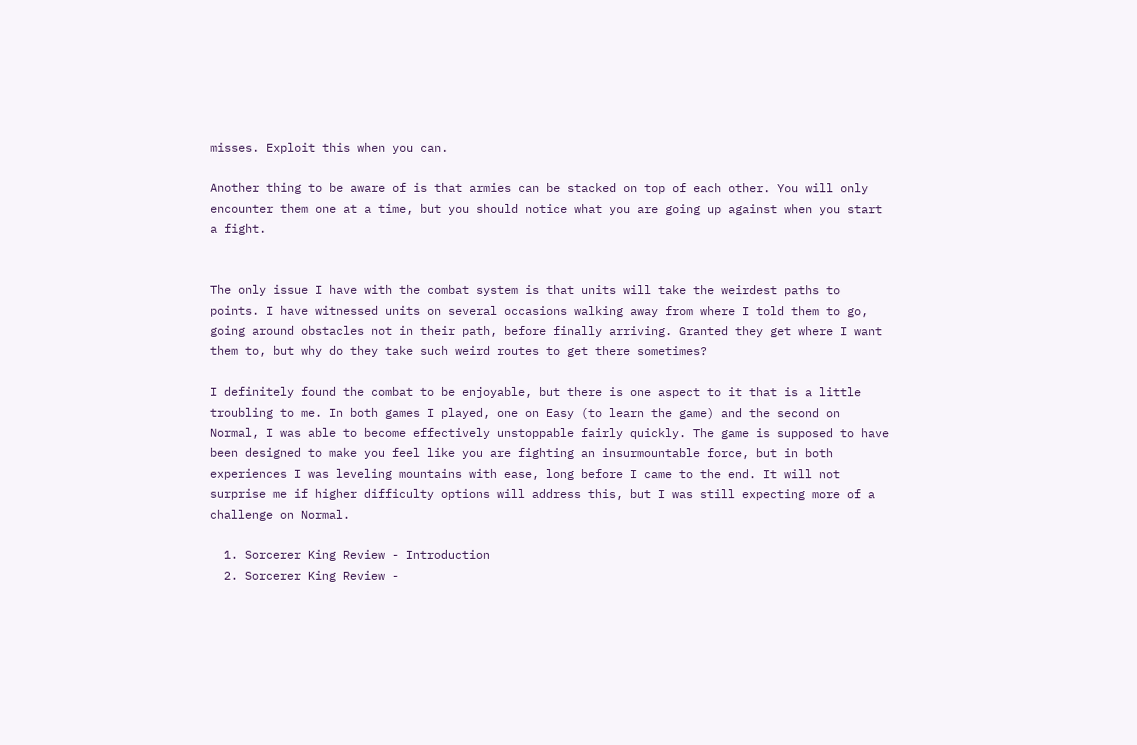misses. Exploit this when you can.

Another thing to be aware of is that armies can be stacked on top of each other. You will only encounter them one at a time, but you should notice what you are going up against when you start a fight.


The only issue I have with the combat system is that units will take the weirdest paths to points. I have witnessed units on several occasions walking away from where I told them to go, going around obstacles not in their path, before finally arriving. Granted they get where I want them to, but why do they take such weird routes to get there sometimes?

I definitely found the combat to be enjoyable, but there is one aspect to it that is a little troubling to me. In both games I played, one on Easy (to learn the game) and the second on Normal, I was able to become effectively unstoppable fairly quickly. The game is supposed to have been designed to make you feel like you are fighting an insurmountable force, but in both experiences I was leveling mountains with ease, long before I came to the end. It will not surprise me if higher difficulty options will address this, but I was still expecting more of a challenge on Normal.

  1. Sorcerer King Review - Introduction
  2. Sorcerer King Review -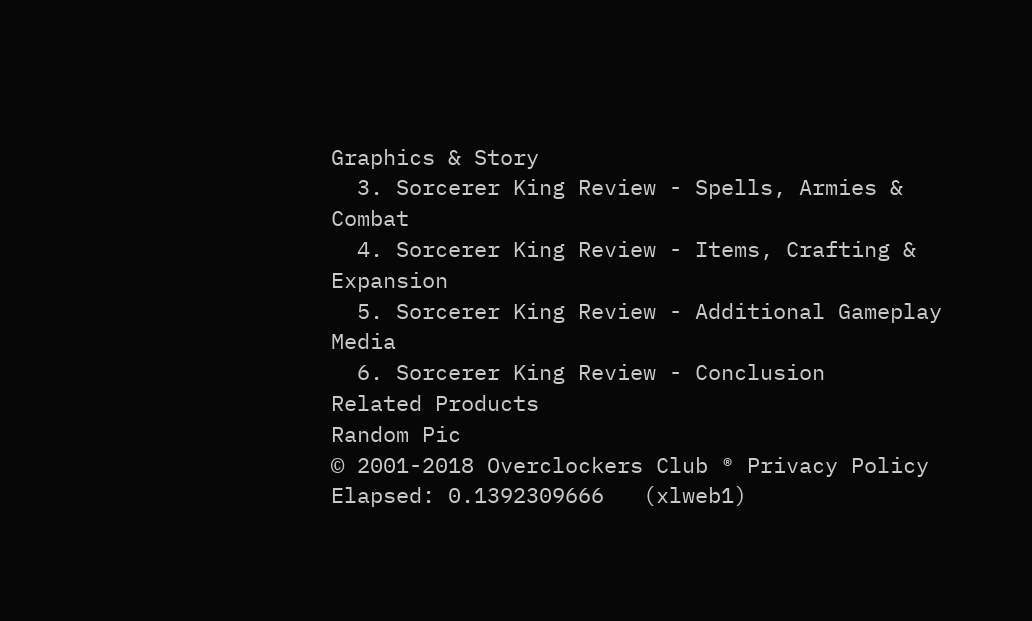Graphics & Story
  3. Sorcerer King Review - Spells, Armies & Combat
  4. Sorcerer King Review - Items, Crafting & Expansion
  5. Sorcerer King Review - Additional Gameplay Media
  6. Sorcerer King Review - Conclusion
Related Products
Random Pic
© 2001-2018 Overclockers Club ® Privacy Policy
Elapsed: 0.1392309666   (xlweb1)